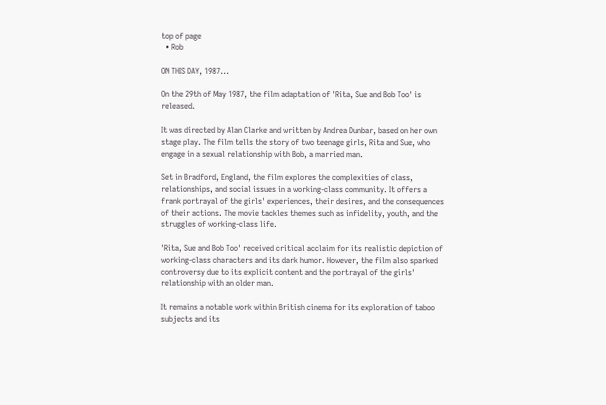top of page
  • Rob

ON THIS DAY, 1987...

On the 29th of May 1987, the film adaptation of 'Rita, Sue and Bob Too' is released.

It was directed by Alan Clarke and written by Andrea Dunbar, based on her own stage play. The film tells the story of two teenage girls, Rita and Sue, who engage in a sexual relationship with Bob, a married man.

Set in Bradford, England, the film explores the complexities of class, relationships, and social issues in a working-class community. It offers a frank portrayal of the girls' experiences, their desires, and the consequences of their actions. The movie tackles themes such as infidelity, youth, and the struggles of working-class life.

'Rita, Sue and Bob Too' received critical acclaim for its realistic depiction of working-class characters and its dark humor. However, the film also sparked controversy due to its explicit content and the portrayal of the girls' relationship with an older man.

It remains a notable work within British cinema for its exploration of taboo subjects and its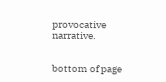provocative narrative.


bottom of page